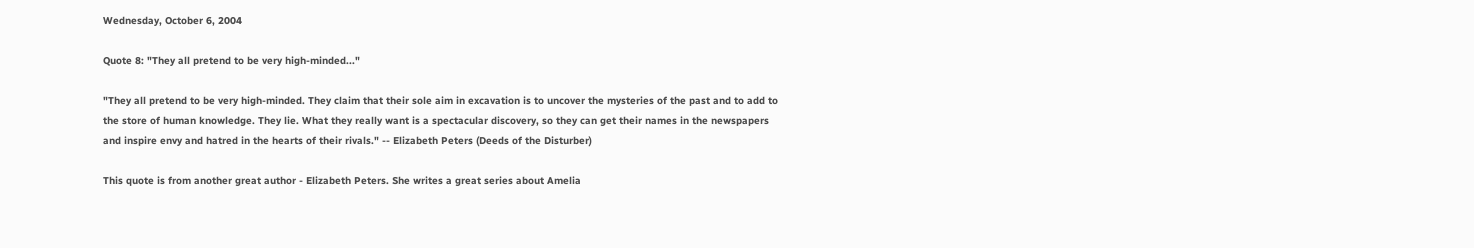Wednesday, October 6, 2004

Quote 8: "They all pretend to be very high-minded..."

"They all pretend to be very high-minded. They claim that their sole aim in excavation is to uncover the mysteries of the past and to add to the store of human knowledge. They lie. What they really want is a spectacular discovery, so they can get their names in the newspapers and inspire envy and hatred in the hearts of their rivals." -- Elizabeth Peters (Deeds of the Disturber)

This quote is from another great author - Elizabeth Peters. She writes a great series about Amelia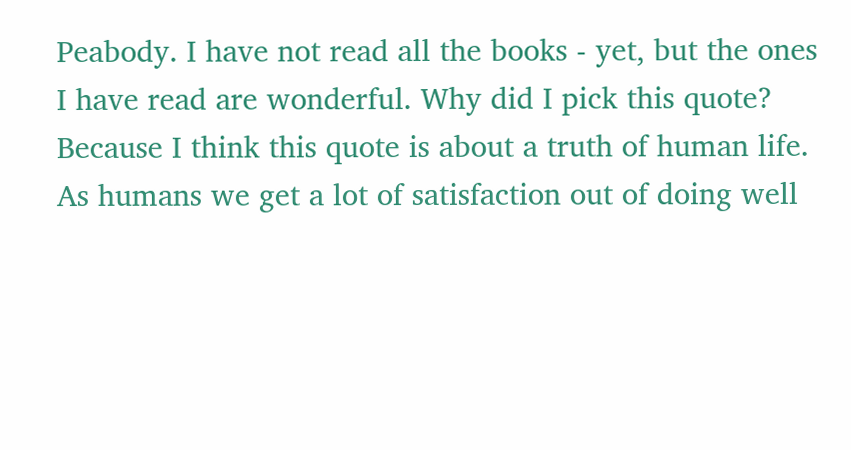Peabody. I have not read all the books - yet, but the ones I have read are wonderful. Why did I pick this quote? Because I think this quote is about a truth of human life. As humans we get a lot of satisfaction out of doing well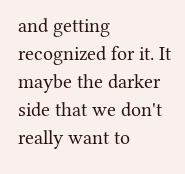and getting recognized for it. It maybe the darker side that we don't really want to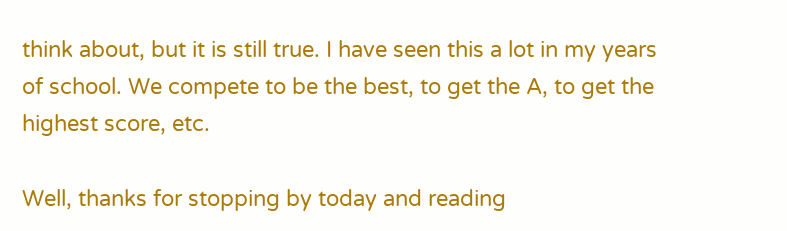think about, but it is still true. I have seen this a lot in my years of school. We compete to be the best, to get the A, to get the highest score, etc.

Well, thanks for stopping by today and reading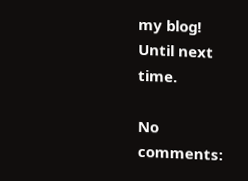my blog! Until next time.

No comments: